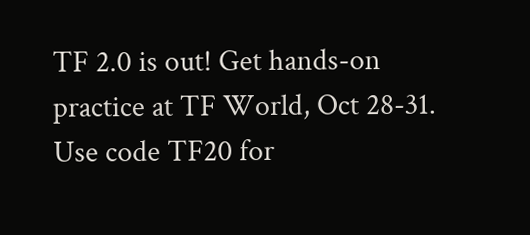TF 2.0 is out! Get hands-on practice at TF World, Oct 28-31. Use code TF20 for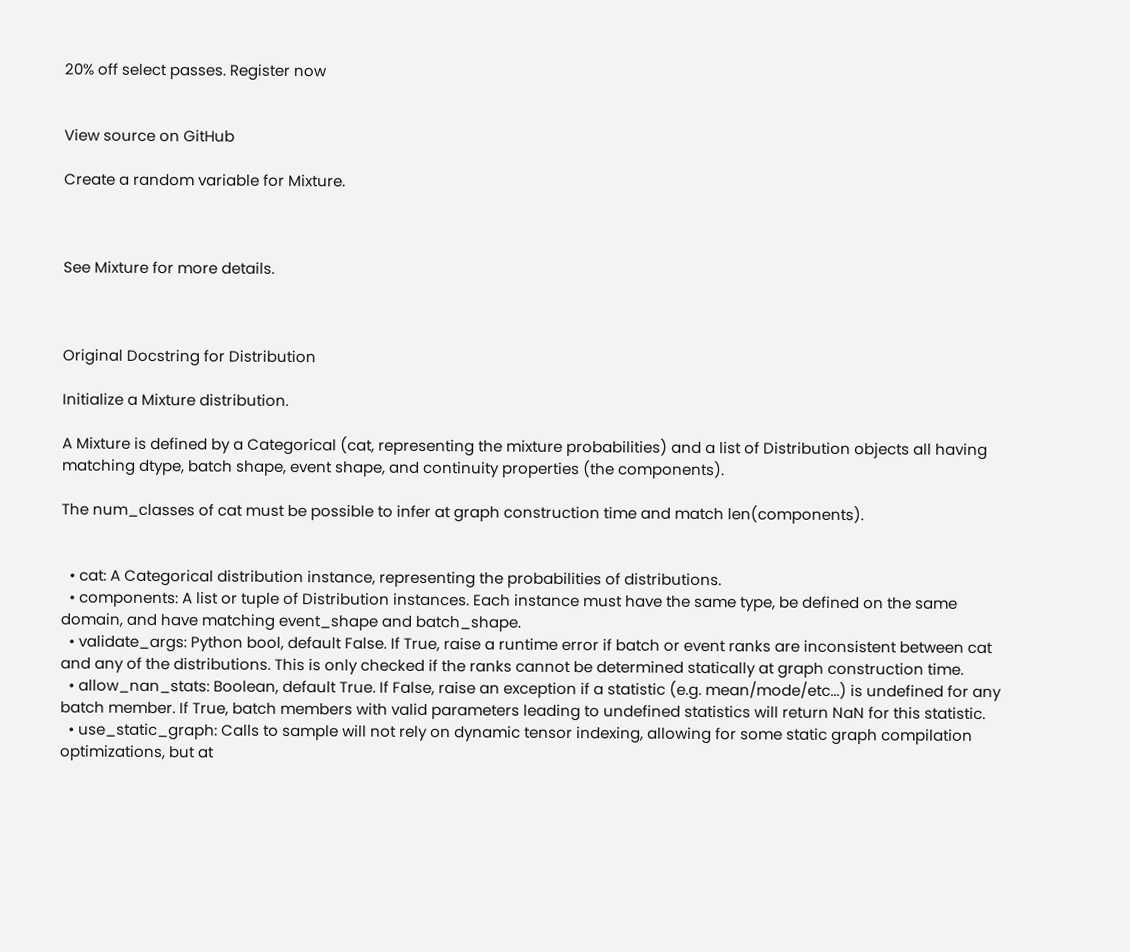20% off select passes. Register now


View source on GitHub

Create a random variable for Mixture.



See Mixture for more details.



Original Docstring for Distribution

Initialize a Mixture distribution.

A Mixture is defined by a Categorical (cat, representing the mixture probabilities) and a list of Distribution objects all having matching dtype, batch shape, event shape, and continuity properties (the components).

The num_classes of cat must be possible to infer at graph construction time and match len(components).


  • cat: A Categorical distribution instance, representing the probabilities of distributions.
  • components: A list or tuple of Distribution instances. Each instance must have the same type, be defined on the same domain, and have matching event_shape and batch_shape.
  • validate_args: Python bool, default False. If True, raise a runtime error if batch or event ranks are inconsistent between cat and any of the distributions. This is only checked if the ranks cannot be determined statically at graph construction time.
  • allow_nan_stats: Boolean, default True. If False, raise an exception if a statistic (e.g. mean/mode/etc...) is undefined for any batch member. If True, batch members with valid parameters leading to undefined statistics will return NaN for this statistic.
  • use_static_graph: Calls to sample will not rely on dynamic tensor indexing, allowing for some static graph compilation optimizations, but at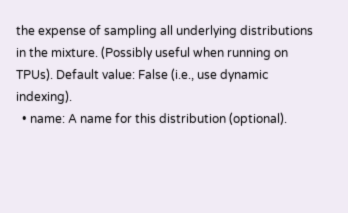the expense of sampling all underlying distributions in the mixture. (Possibly useful when running on TPUs). Default value: False (i.e., use dynamic indexing).
  • name: A name for this distribution (optional).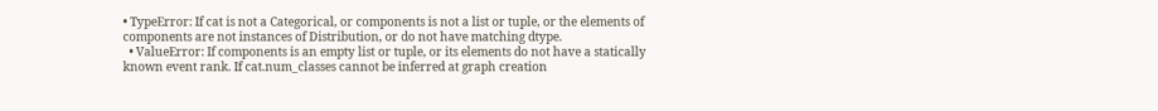• TypeError: If cat is not a Categorical, or components is not a list or tuple, or the elements of components are not instances of Distribution, or do not have matching dtype.
  • ValueError: If components is an empty list or tuple, or its elements do not have a statically known event rank. If cat.num_classes cannot be inferred at graph creation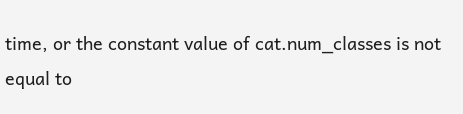time, or the constant value of cat.num_classes is not equal to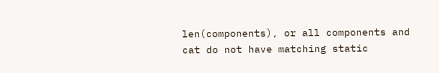len(components), or all components and cat do not have matching static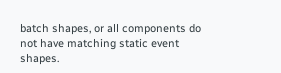batch shapes, or all components do not have matching static event shapes.